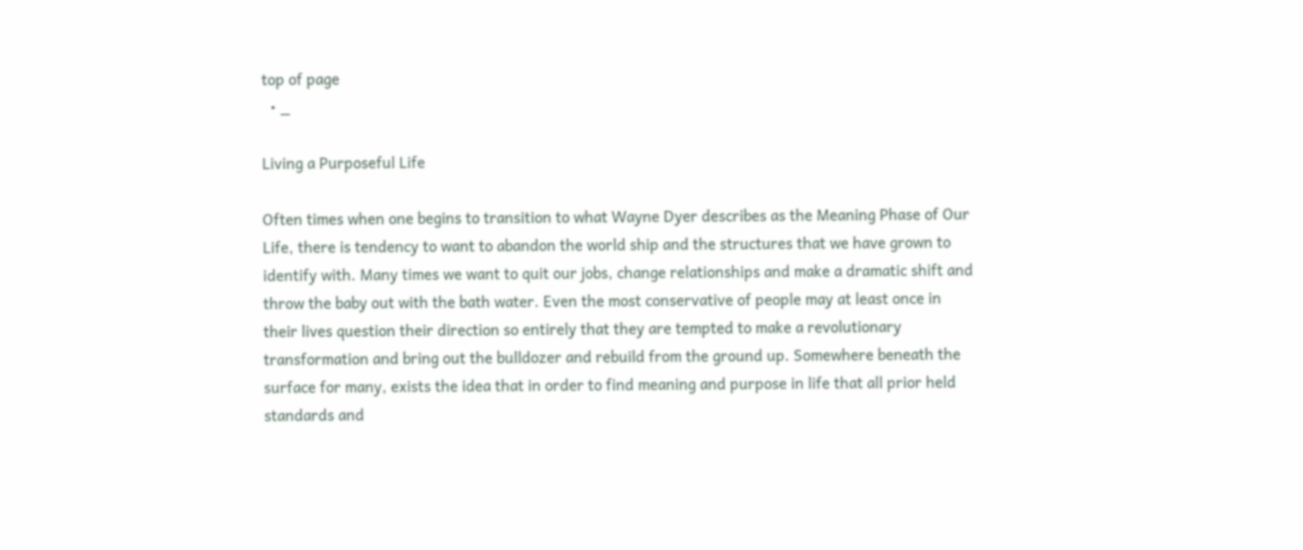top of page
  • _

Living a Purposeful Life

Often times when one begins to transition to what Wayne Dyer describes as the Meaning Phase of Our Life, there is tendency to want to abandon the world ship and the structures that we have grown to identify with. Many times we want to quit our jobs, change relationships and make a dramatic shift and throw the baby out with the bath water. Even the most conservative of people may at least once in their lives question their direction so entirely that they are tempted to make a revolutionary transformation and bring out the bulldozer and rebuild from the ground up. Somewhere beneath the surface for many, exists the idea that in order to find meaning and purpose in life that all prior held standards and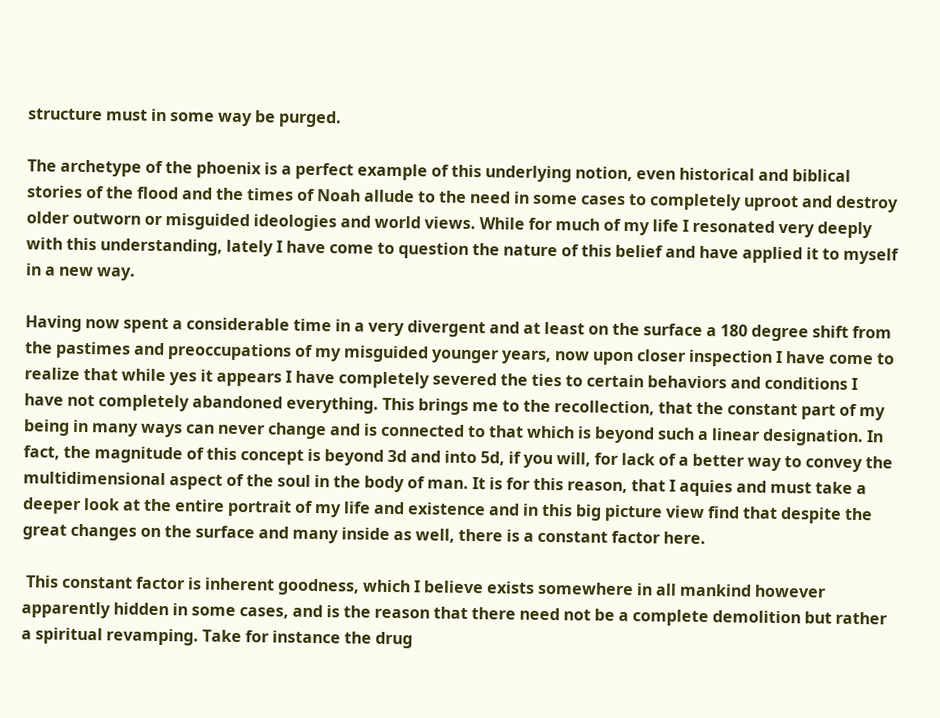structure must in some way be purged.

The archetype of the phoenix is a perfect example of this underlying notion, even historical and biblical stories of the flood and the times of Noah allude to the need in some cases to completely uproot and destroy older outworn or misguided ideologies and world views. While for much of my life I resonated very deeply with this understanding, lately I have come to question the nature of this belief and have applied it to myself in a new way.

Having now spent a considerable time in a very divergent and at least on the surface a 180 degree shift from the pastimes and preoccupations of my misguided younger years, now upon closer inspection I have come to realize that while yes it appears I have completely severed the ties to certain behaviors and conditions I have not completely abandoned everything. This brings me to the recollection, that the constant part of my being in many ways can never change and is connected to that which is beyond such a linear designation. In fact, the magnitude of this concept is beyond 3d and into 5d, if you will, for lack of a better way to convey the multidimensional aspect of the soul in the body of man. It is for this reason, that I aquies and must take a deeper look at the entire portrait of my life and existence and in this big picture view find that despite the great changes on the surface and many inside as well, there is a constant factor here.

 This constant factor is inherent goodness, which I believe exists somewhere in all mankind however apparently hidden in some cases, and is the reason that there need not be a complete demolition but rather a spiritual revamping. Take for instance the drug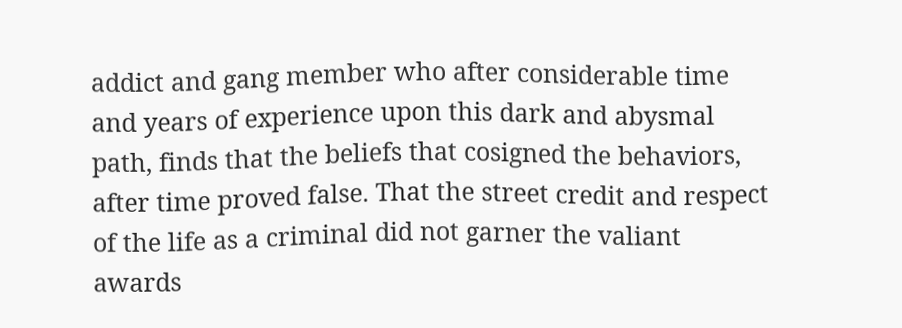addict and gang member who after considerable time and years of experience upon this dark and abysmal path, finds that the beliefs that cosigned the behaviors, after time proved false. That the street credit and respect of the life as a criminal did not garner the valiant awards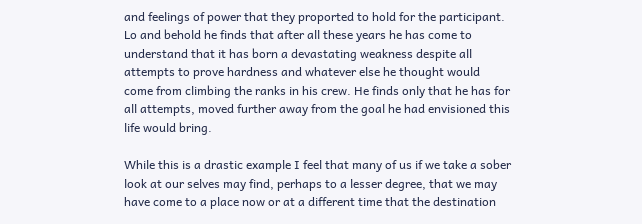and feelings of power that they proported to hold for the participant. Lo and behold he finds that after all these years he has come to understand that it has born a devastating weakness despite all attempts to prove hardness and whatever else he thought would come from climbing the ranks in his crew. He finds only that he has for all attempts, moved further away from the goal he had envisioned this life would bring.

While this is a drastic example I feel that many of us if we take a sober look at our selves may find, perhaps to a lesser degree, that we may have come to a place now or at a different time that the destination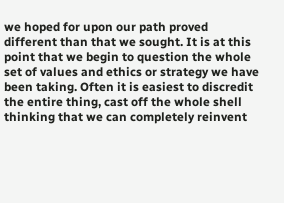we hoped for upon our path proved different than that we sought. It is at this point that we begin to question the whole set of values and ethics or strategy we have been taking. Often it is easiest to discredit the entire thing, cast off the whole shell thinking that we can completely reinvent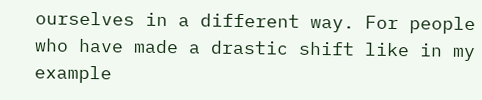ourselves in a different way. For people who have made a drastic shift like in my example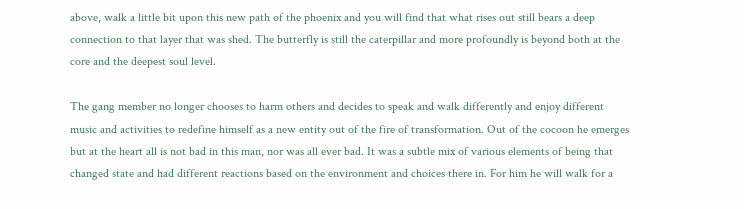above, walk a little bit upon this new path of the phoenix and you will find that what rises out still bears a deep connection to that layer that was shed. The butterfly is still the caterpillar and more profoundly is beyond both at the core and the deepest soul level.

The gang member no longer chooses to harm others and decides to speak and walk differently and enjoy different music and activities to redefine himself as a new entity out of the fire of transformation. Out of the cocoon he emerges but at the heart all is not bad in this man, nor was all ever bad. It was a subtle mix of various elements of being that changed state and had different reactions based on the environment and choices there in. For him he will walk for a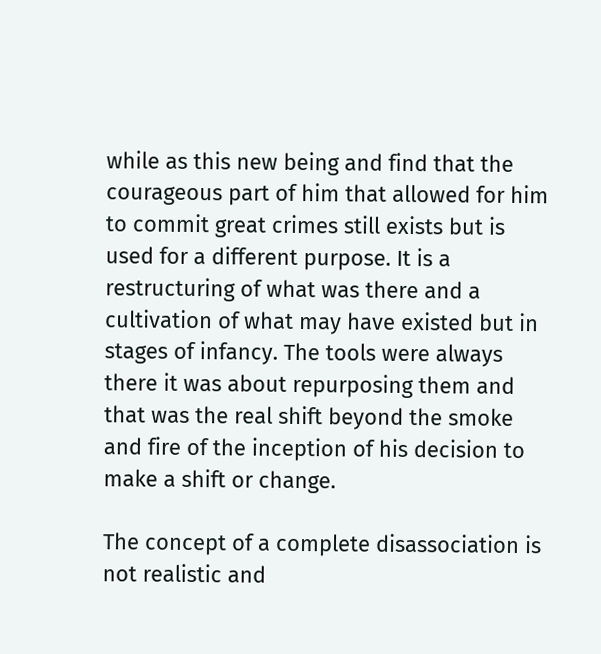while as this new being and find that the courageous part of him that allowed for him to commit great crimes still exists but is used for a different purpose. It is a restructuring of what was there and a cultivation of what may have existed but in stages of infancy. The tools were always there it was about repurposing them and that was the real shift beyond the smoke and fire of the inception of his decision to make a shift or change.

The concept of a complete disassociation is not realistic and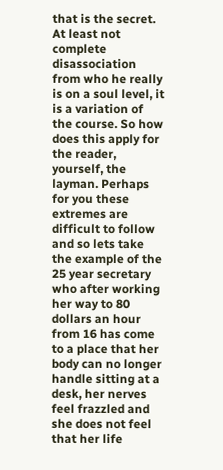that is the secret. At least not complete disassociation from who he really is on a soul level, it is a variation of the course. So how does this apply for the reader, yourself, the layman. Perhaps for you these extremes are difficult to follow and so lets take the example of the 25 year secretary who after working her way to 80 dollars an hour from 16 has come to a place that her body can no longer handle sitting at a desk, her nerves feel frazzled and she does not feel that her life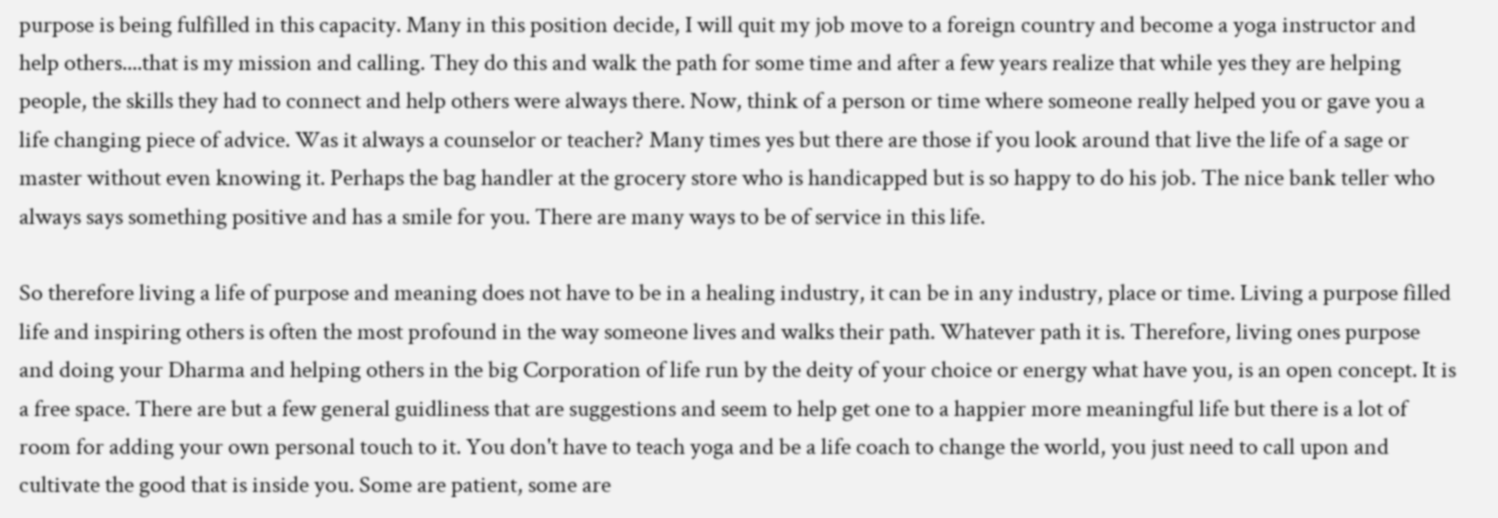purpose is being fulfilled in this capacity. Many in this position decide, I will quit my job move to a foreign country and become a yoga instructor and help others....that is my mission and calling. They do this and walk the path for some time and after a few years realize that while yes they are helping people, the skills they had to connect and help others were always there. Now, think of a person or time where someone really helped you or gave you a life changing piece of advice. Was it always a counselor or teacher? Many times yes but there are those if you look around that live the life of a sage or master without even knowing it. Perhaps the bag handler at the grocery store who is handicapped but is so happy to do his job. The nice bank teller who always says something positive and has a smile for you. There are many ways to be of service in this life.

So therefore living a life of purpose and meaning does not have to be in a healing industry, it can be in any industry, place or time. Living a purpose filled life and inspiring others is often the most profound in the way someone lives and walks their path. Whatever path it is. Therefore, living ones purpose and doing your Dharma and helping others in the big Corporation of life run by the deity of your choice or energy what have you, is an open concept. It is a free space. There are but a few general guidliness that are suggestions and seem to help get one to a happier more meaningful life but there is a lot of room for adding your own personal touch to it. You don't have to teach yoga and be a life coach to change the world, you just need to call upon and cultivate the good that is inside you. Some are patient, some are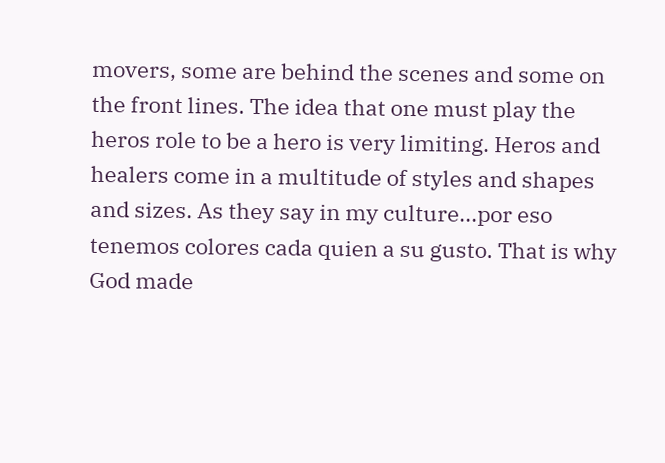movers, some are behind the scenes and some on the front lines. The idea that one must play the heros role to be a hero is very limiting. Heros and healers come in a multitude of styles and shapes and sizes. As they say in my culture...por eso tenemos colores cada quien a su gusto. That is why God made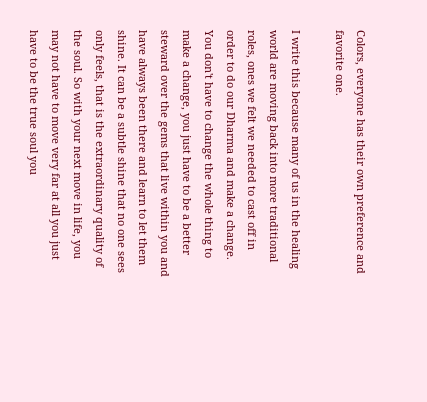Colors, everyone has their own preference and favorite one.

I write this because many of us in the healing world are moving back into more traditional roles, ones we felt we needed to cast off in order to do our Dharma and make a change. You don't have to change the whole thing to make a change, you just have to be a better steward over the gems that live within you and have always been there and learn to let them shine. It can be a subtle shine that no one sees only feels, that is the extraordinary quality of the soul. So with your next move in life, you may not have to move very far at all you just have to be the true soul you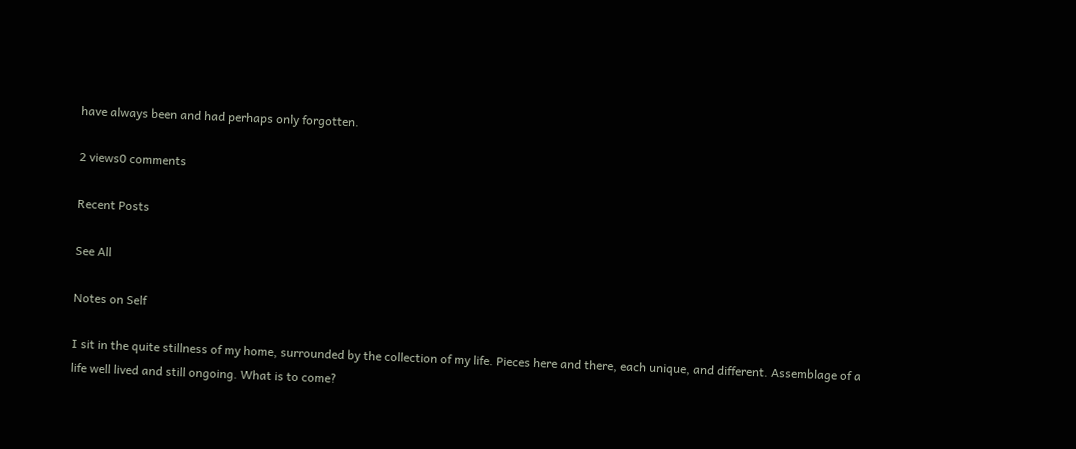have always been and had perhaps only forgotten.

2 views0 comments

Recent Posts

See All

Notes on Self

I sit in the quite stillness of my home, surrounded by the collection of my life. Pieces here and there, each unique, and different. Assemblage of a life well lived and still ongoing. What is to come?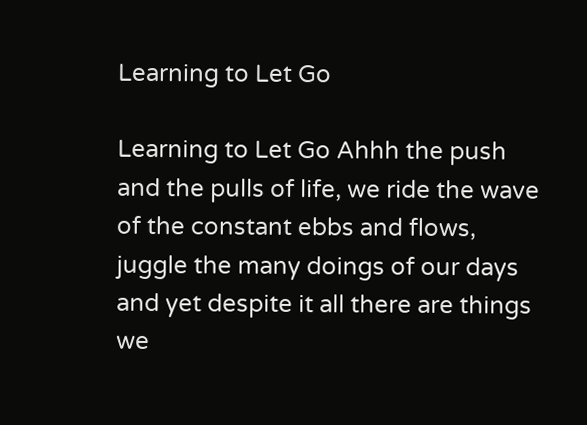Learning to Let Go

Learning to Let Go Ahhh the push and the pulls of life, we ride the wave of the constant ebbs and flows, juggle the many doings of our days and yet despite it all there are things we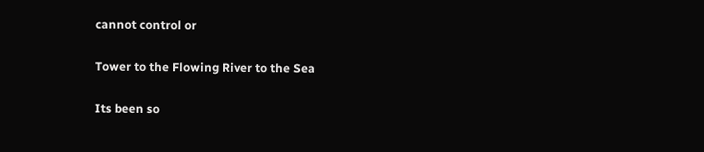cannot control or

Tower to the Flowing River to the Sea

Its been so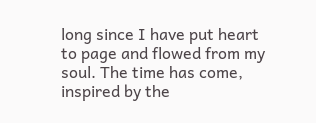long since I have put heart to page and flowed from my soul. The time has come, inspired by the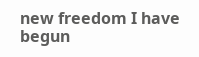new freedom I have begun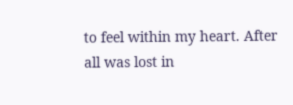to feel within my heart. After all was lost in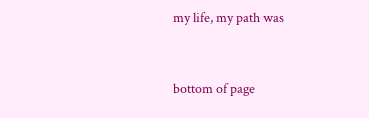my life, my path was


bottom of page